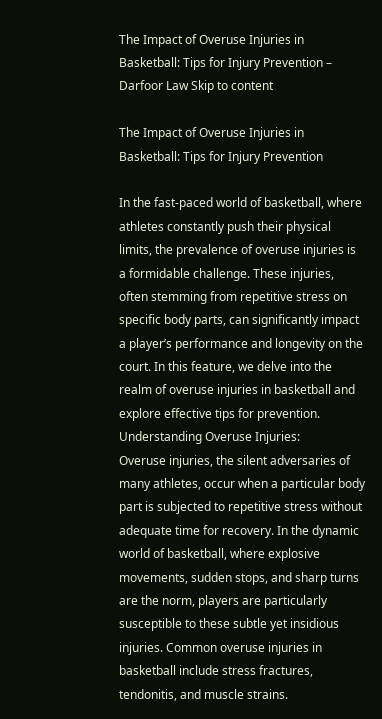The Impact of Overuse Injuries in Basketball: Tips for Injury Prevention – Darfoor Law Skip to content

The Impact of Overuse Injuries in Basketball: Tips for Injury Prevention

In the fast-paced world of basketball, where athletes constantly push their physical limits, the prevalence of overuse injuries is a formidable challenge. These injuries, often stemming from repetitive stress on specific body parts, can significantly impact a player’s performance and longevity on the court. In this feature, we delve into the realm of overuse injuries in basketball and explore effective tips for prevention.
Understanding Overuse Injuries:
Overuse injuries, the silent adversaries of many athletes, occur when a particular body part is subjected to repetitive stress without adequate time for recovery. In the dynamic world of basketball, where explosive movements, sudden stops, and sharp turns are the norm, players are particularly susceptible to these subtle yet insidious injuries. Common overuse injuries in basketball include stress fractures, tendonitis, and muscle strains.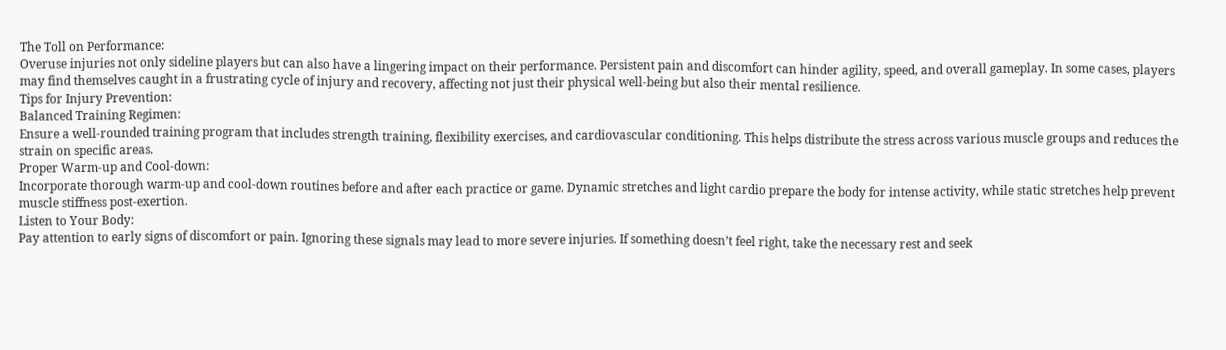The Toll on Performance:
Overuse injuries not only sideline players but can also have a lingering impact on their performance. Persistent pain and discomfort can hinder agility, speed, and overall gameplay. In some cases, players may find themselves caught in a frustrating cycle of injury and recovery, affecting not just their physical well-being but also their mental resilience.
Tips for Injury Prevention:
Balanced Training Regimen:
Ensure a well-rounded training program that includes strength training, flexibility exercises, and cardiovascular conditioning. This helps distribute the stress across various muscle groups and reduces the strain on specific areas.
Proper Warm-up and Cool-down:
Incorporate thorough warm-up and cool-down routines before and after each practice or game. Dynamic stretches and light cardio prepare the body for intense activity, while static stretches help prevent muscle stiffness post-exertion.
Listen to Your Body:
Pay attention to early signs of discomfort or pain. Ignoring these signals may lead to more severe injuries. If something doesn’t feel right, take the necessary rest and seek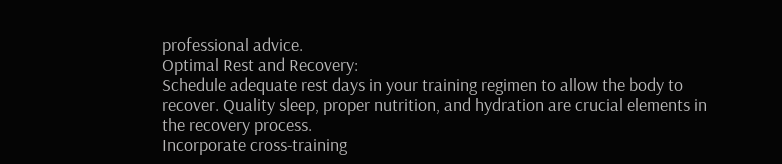professional advice.
Optimal Rest and Recovery:
Schedule adequate rest days in your training regimen to allow the body to recover. Quality sleep, proper nutrition, and hydration are crucial elements in the recovery process.
Incorporate cross-training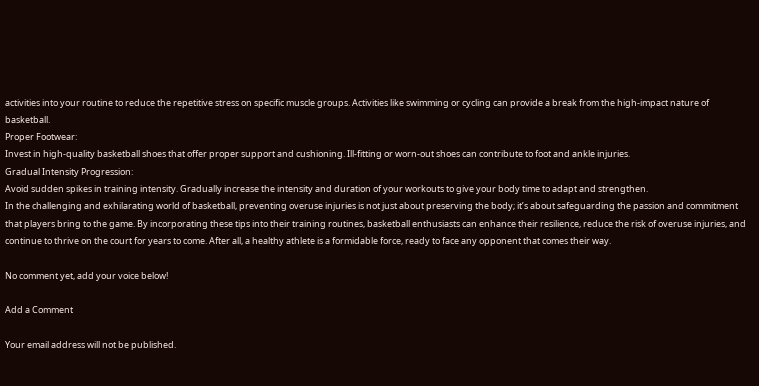activities into your routine to reduce the repetitive stress on specific muscle groups. Activities like swimming or cycling can provide a break from the high-impact nature of basketball.
Proper Footwear:
Invest in high-quality basketball shoes that offer proper support and cushioning. Ill-fitting or worn-out shoes can contribute to foot and ankle injuries.
Gradual Intensity Progression:
Avoid sudden spikes in training intensity. Gradually increase the intensity and duration of your workouts to give your body time to adapt and strengthen.
In the challenging and exhilarating world of basketball, preventing overuse injuries is not just about preserving the body; it’s about safeguarding the passion and commitment that players bring to the game. By incorporating these tips into their training routines, basketball enthusiasts can enhance their resilience, reduce the risk of overuse injuries, and continue to thrive on the court for years to come. After all, a healthy athlete is a formidable force, ready to face any opponent that comes their way.

No comment yet, add your voice below!

Add a Comment

Your email address will not be published.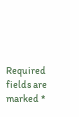Required fields are marked *